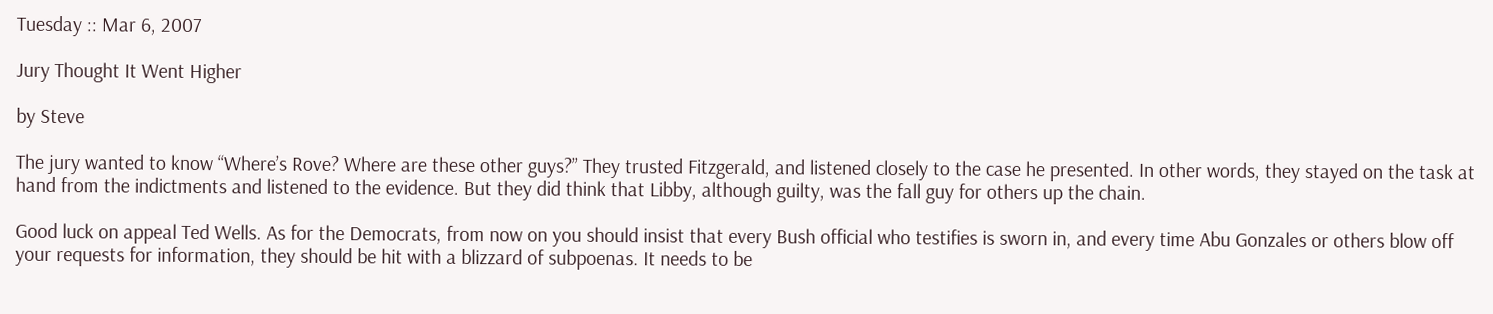Tuesday :: Mar 6, 2007

Jury Thought It Went Higher

by Steve

The jury wanted to know “Where’s Rove? Where are these other guys?” They trusted Fitzgerald, and listened closely to the case he presented. In other words, they stayed on the task at hand from the indictments and listened to the evidence. But they did think that Libby, although guilty, was the fall guy for others up the chain.

Good luck on appeal Ted Wells. As for the Democrats, from now on you should insist that every Bush official who testifies is sworn in, and every time Abu Gonzales or others blow off your requests for information, they should be hit with a blizzard of subpoenas. It needs to be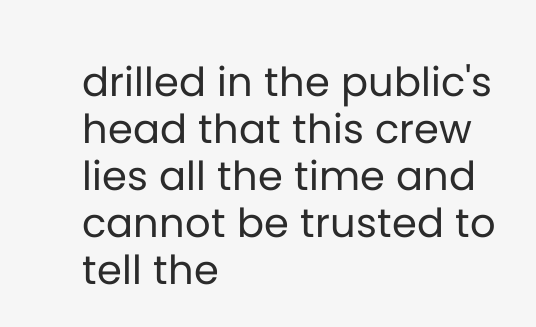drilled in the public's head that this crew lies all the time and cannot be trusted to tell the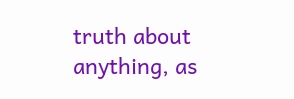truth about anything, as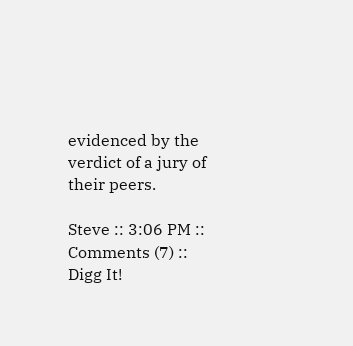evidenced by the verdict of a jury of their peers.

Steve :: 3:06 PM :: Comments (7) :: Digg It!